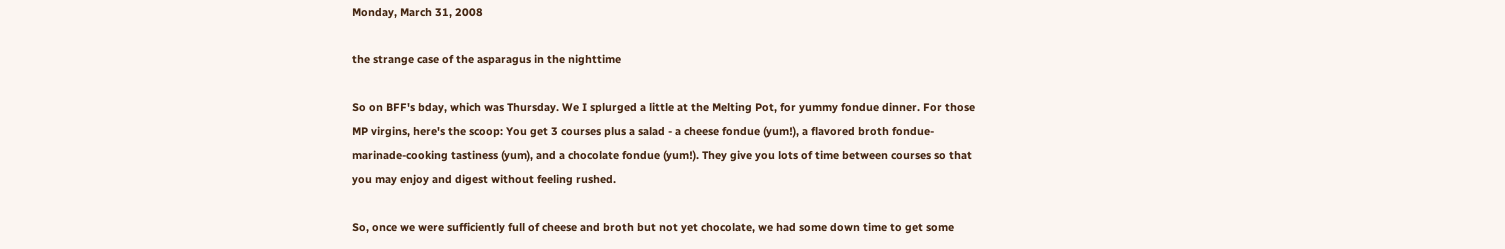Monday, March 31, 2008

the strange case of the asparagus in the nighttime

So on BFF's bday, which was Thursday. We I splurged a little at the Melting Pot, for yummy fondue dinner. For those MP virgins, here's the scoop: You get 3 courses plus a salad - a cheese fondue (yum!), a flavored broth fondue-marinade-cooking tastiness (yum), and a chocolate fondue (yum!). They give you lots of time between courses so that you may enjoy and digest without feeling rushed.

So, once we were sufficiently full of cheese and broth but not yet chocolate, we had some down time to get some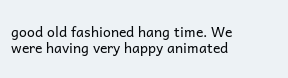good old fashioned hang time. We were having very happy animated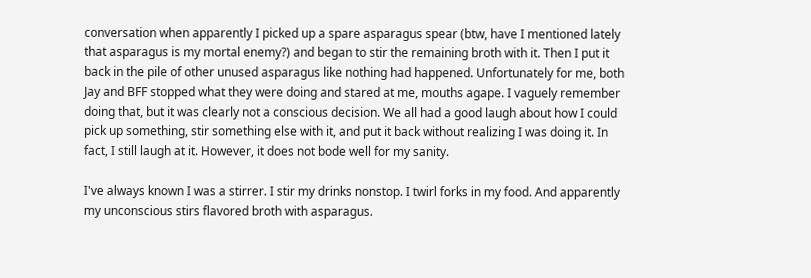conversation when apparently I picked up a spare asparagus spear (btw, have I mentioned lately that asparagus is my mortal enemy?) and began to stir the remaining broth with it. Then I put it back in the pile of other unused asparagus like nothing had happened. Unfortunately for me, both Jay and BFF stopped what they were doing and stared at me, mouths agape. I vaguely remember doing that, but it was clearly not a conscious decision. We all had a good laugh about how I could pick up something, stir something else with it, and put it back without realizing I was doing it. In fact, I still laugh at it. However, it does not bode well for my sanity.

I've always known I was a stirrer. I stir my drinks nonstop. I twirl forks in my food. And apparently my unconscious stirs flavored broth with asparagus.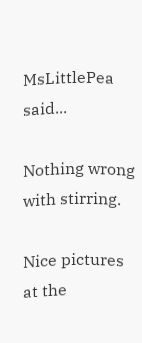MsLittlePea said...

Nothing wrong with stirring.

Nice pictures at the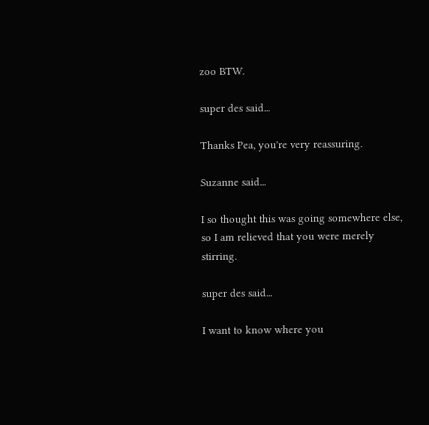zoo BTW.

super des said...

Thanks Pea, you're very reassuring.

Suzanne said...

I so thought this was going somewhere else, so I am relieved that you were merely stirring.

super des said...

I want to know where you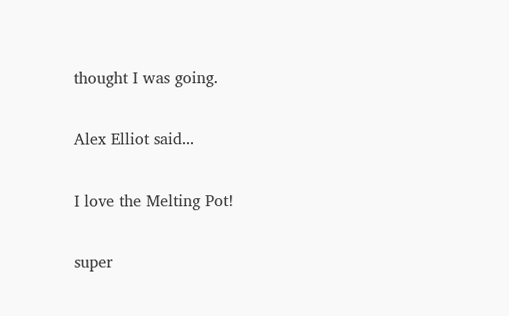thought I was going.

Alex Elliot said...

I love the Melting Pot!

super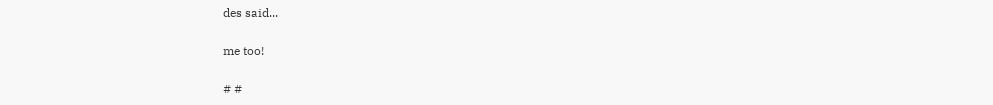des said...

me too!

# #